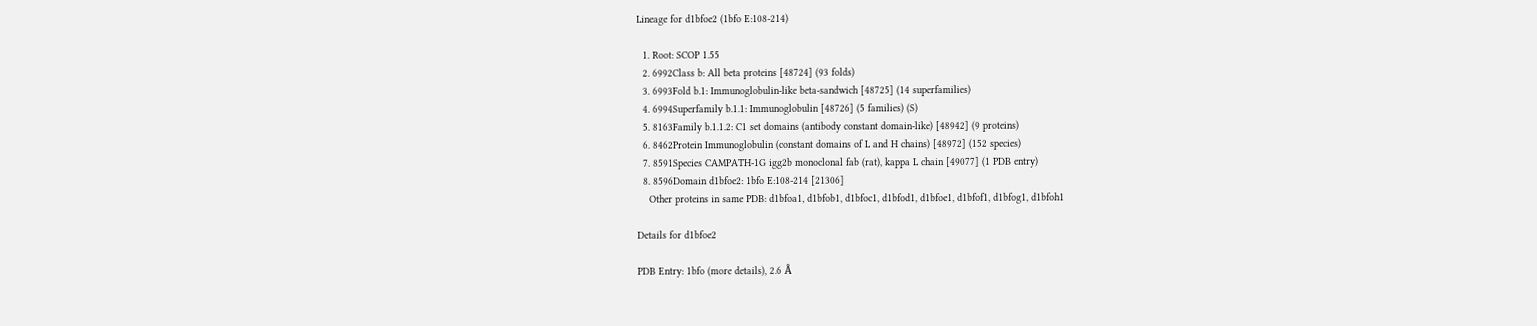Lineage for d1bfoe2 (1bfo E:108-214)

  1. Root: SCOP 1.55
  2. 6992Class b: All beta proteins [48724] (93 folds)
  3. 6993Fold b.1: Immunoglobulin-like beta-sandwich [48725] (14 superfamilies)
  4. 6994Superfamily b.1.1: Immunoglobulin [48726] (5 families) (S)
  5. 8163Family b.1.1.2: C1 set domains (antibody constant domain-like) [48942] (9 proteins)
  6. 8462Protein Immunoglobulin (constant domains of L and H chains) [48972] (152 species)
  7. 8591Species CAMPATH-1G igg2b monoclonal fab (rat), kappa L chain [49077] (1 PDB entry)
  8. 8596Domain d1bfoe2: 1bfo E:108-214 [21306]
    Other proteins in same PDB: d1bfoa1, d1bfob1, d1bfoc1, d1bfod1, d1bfoe1, d1bfof1, d1bfog1, d1bfoh1

Details for d1bfoe2

PDB Entry: 1bfo (more details), 2.6 Å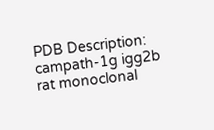PDB Description: campath-1g igg2b rat monoclonal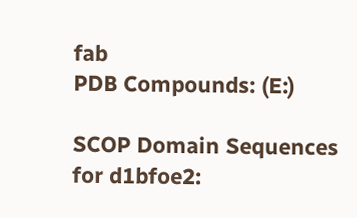fab
PDB Compounds: (E:)

SCOP Domain Sequences for d1bfoe2: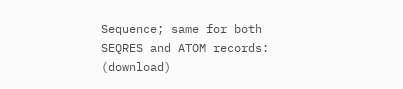Sequence; same for both SEQRES and ATOM records: (download)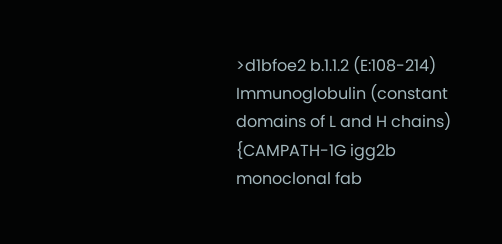>d1bfoe2 b.1.1.2 (E:108-214) Immunoglobulin (constant domains of L and H chains) {CAMPATH-1G igg2b monoclonal fab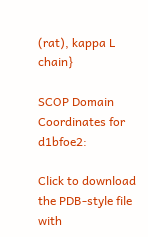(rat), kappa L chain}

SCOP Domain Coordinates for d1bfoe2:

Click to download the PDB-style file with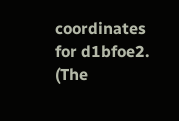coordinates for d1bfoe2.
(The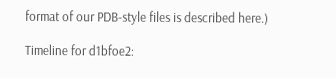format of our PDB-style files is described here.)

Timeline for d1bfoe2: